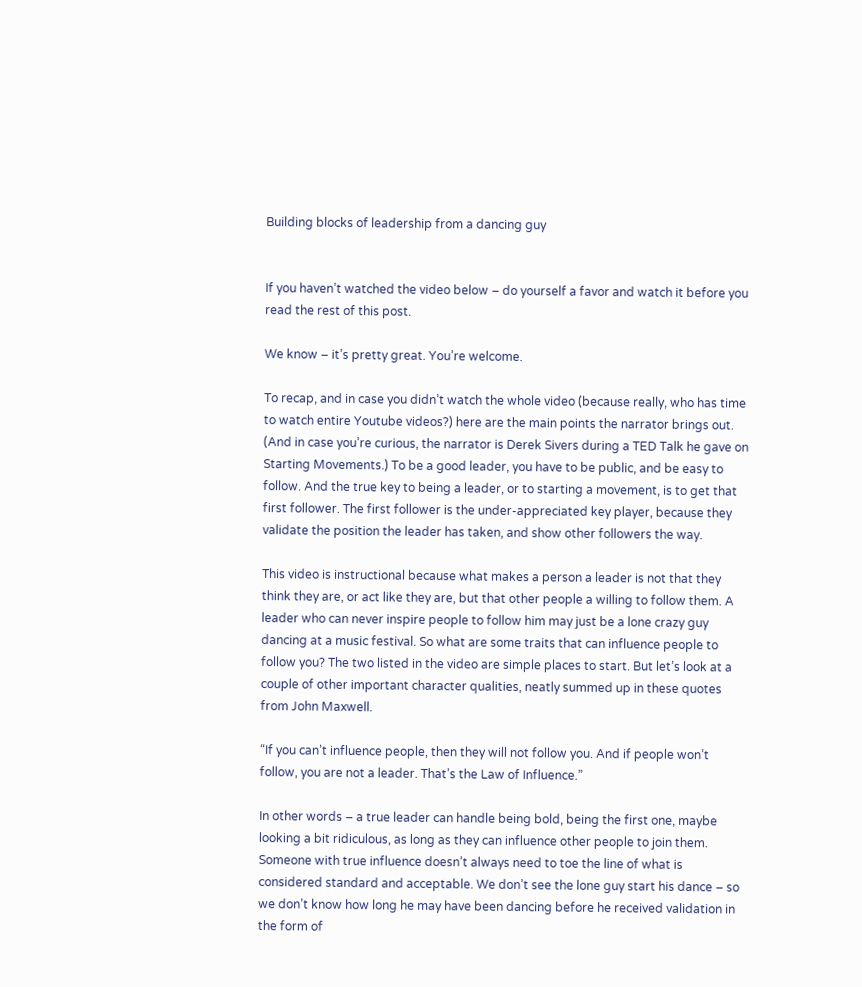Building blocks of leadership from a dancing guy


If you haven’t watched the video below – do yourself a favor and watch it before you read the rest of this post.

We know – it’s pretty great. You’re welcome.

To recap, and in case you didn’t watch the whole video (because really, who has time to watch entire Youtube videos?) here are the main points the narrator brings out. (And in case you’re curious, the narrator is Derek Sivers during a TED Talk he gave on Starting Movements.) To be a good leader, you have to be public, and be easy to follow. And the true key to being a leader, or to starting a movement, is to get that first follower. The first follower is the under-appreciated key player, because they validate the position the leader has taken, and show other followers the way.

This video is instructional because what makes a person a leader is not that they think they are, or act like they are, but that other people a willing to follow them. A leader who can never inspire people to follow him may just be a lone crazy guy dancing at a music festival. So what are some traits that can influence people to follow you? The two listed in the video are simple places to start. But let’s look at a couple of other important character qualities, neatly summed up in these quotes from John Maxwell.

“If you can’t influence people, then they will not follow you. And if people won’t follow, you are not a leader. That’s the Law of Influence.”

In other words – a true leader can handle being bold, being the first one, maybe looking a bit ridiculous, as long as they can influence other people to join them. Someone with true influence doesn’t always need to toe the line of what is considered standard and acceptable. We don’t see the lone guy start his dance – so we don’t know how long he may have been dancing before he received validation in the form of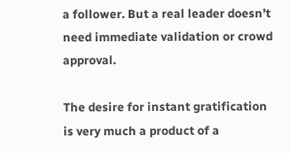a follower. But a real leader doesn’t need immediate validation or crowd approval.

The desire for instant gratification is very much a product of a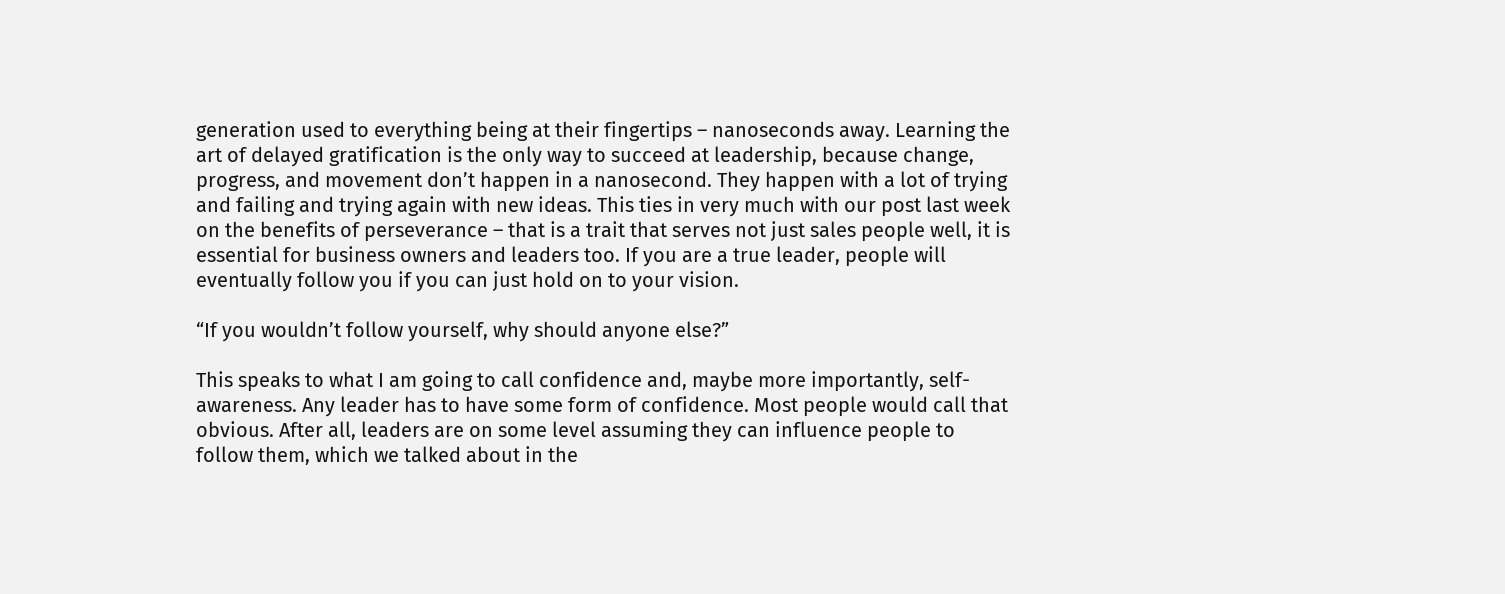generation used to everything being at their fingertips – nanoseconds away. Learning the art of delayed gratification is the only way to succeed at leadership, because change, progress, and movement don’t happen in a nanosecond. They happen with a lot of trying and failing and trying again with new ideas. This ties in very much with our post last week on the benefits of perseverance – that is a trait that serves not just sales people well, it is essential for business owners and leaders too. If you are a true leader, people will eventually follow you if you can just hold on to your vision.

“If you wouldn’t follow yourself, why should anyone else?”

This speaks to what I am going to call confidence and, maybe more importantly, self-awareness. Any leader has to have some form of confidence. Most people would call that obvious. After all, leaders are on some level assuming they can influence people to follow them, which we talked about in the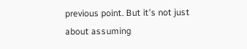previous point. But it’s not just about assuming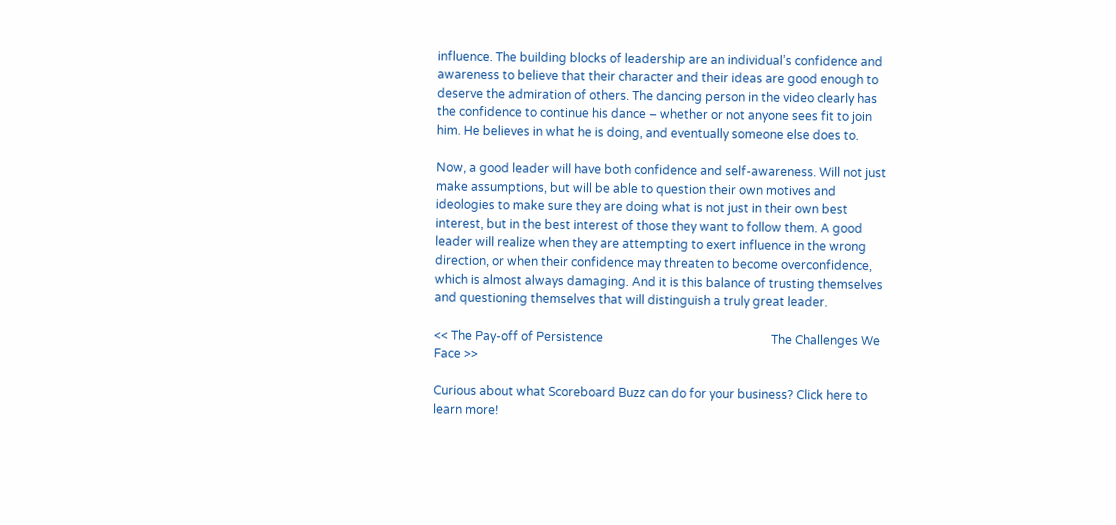influence. The building blocks of leadership are an individual’s confidence and awareness to believe that their character and their ideas are good enough to deserve the admiration of others. The dancing person in the video clearly has the confidence to continue his dance – whether or not anyone sees fit to join him. He believes in what he is doing, and eventually someone else does to.

Now, a good leader will have both confidence and self-awareness. Will not just make assumptions, but will be able to question their own motives and ideologies to make sure they are doing what is not just in their own best interest, but in the best interest of those they want to follow them. A good leader will realize when they are attempting to exert influence in the wrong direction, or when their confidence may threaten to become overconfidence, which is almost always damaging. And it is this balance of trusting themselves and questioning themselves that will distinguish a truly great leader.

<< The Pay-off of Persistence                                                        The Challenges We Face >>

Curious about what Scoreboard Buzz can do for your business? Click here to learn more!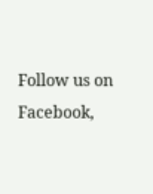Follow us on Facebook,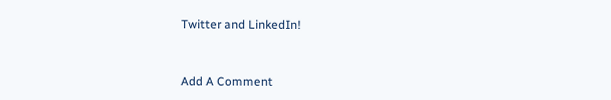Twitter and LinkedIn!


Add A Comment